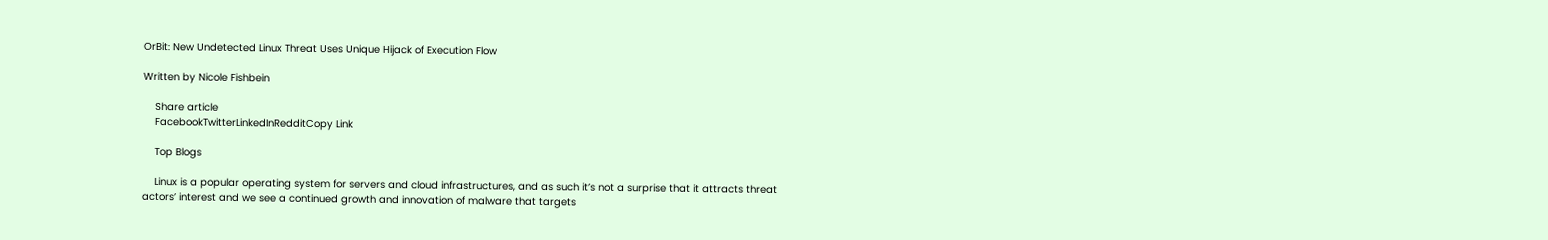OrBit: New Undetected Linux Threat Uses Unique Hijack of Execution Flow

Written by Nicole Fishbein

    Share article
    FacebookTwitterLinkedInRedditCopy Link

    Top Blogs

    Linux is a popular operating system for servers and cloud infrastructures, and as such it’s not a surprise that it attracts threat actors’ interest and we see a continued growth and innovation of malware that targets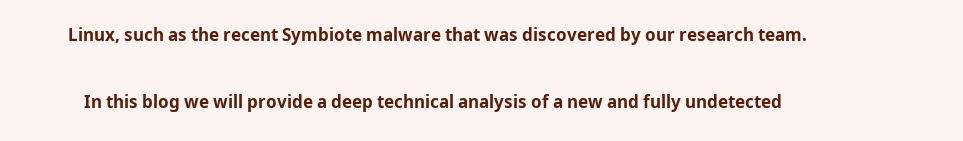Linux, such as the recent Symbiote malware that was discovered by our research team.

    In this blog we will provide a deep technical analysis of a new and fully undetected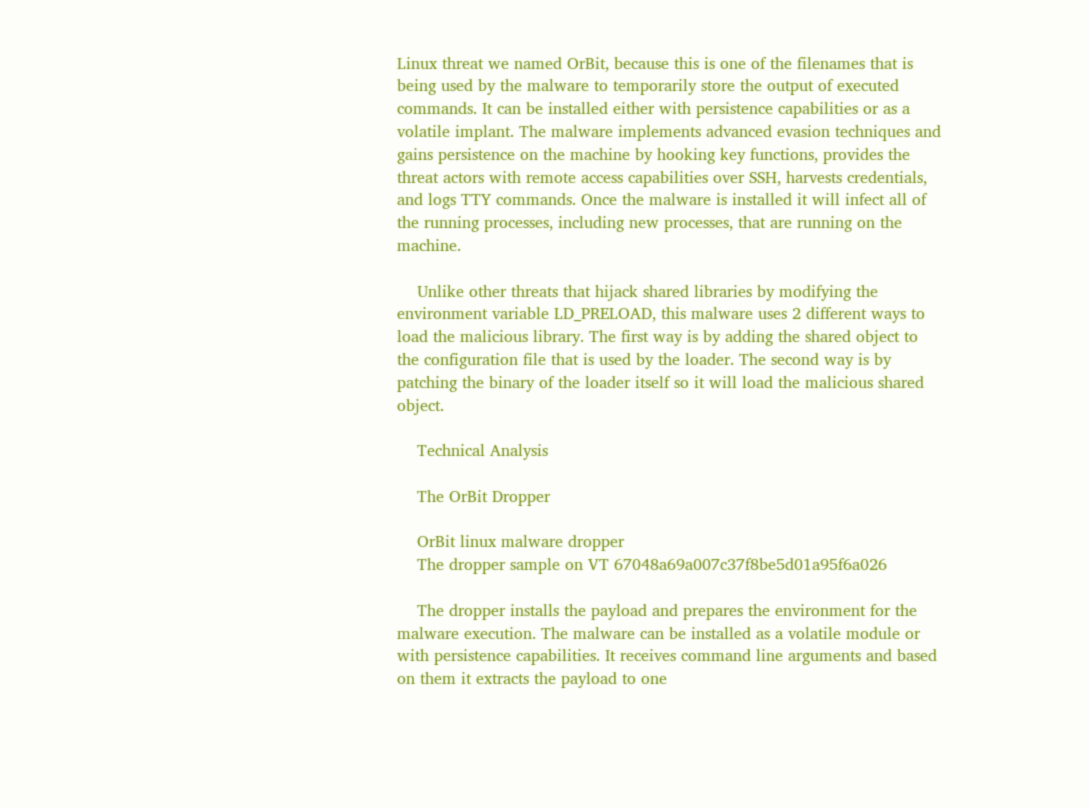Linux threat we named OrBit, because this is one of the filenames that is being used by the malware to temporarily store the output of executed commands. It can be installed either with persistence capabilities or as a volatile implant. The malware implements advanced evasion techniques and gains persistence on the machine by hooking key functions, provides the threat actors with remote access capabilities over SSH, harvests credentials, and logs TTY commands. Once the malware is installed it will infect all of the running processes, including new processes, that are running on the machine.

    Unlike other threats that hijack shared libraries by modifying the environment variable LD_PRELOAD, this malware uses 2 different ways to load the malicious library. The first way is by adding the shared object to the configuration file that is used by the loader. The second way is by patching the binary of the loader itself so it will load the malicious shared object.

    Technical Analysis

    The OrBit Dropper

    OrBit linux malware dropper
    The dropper sample on VT 67048a69a007c37f8be5d01a95f6a026

    The dropper installs the payload and prepares the environment for the malware execution. The malware can be installed as a volatile module or with persistence capabilities. It receives command line arguments and based on them it extracts the payload to one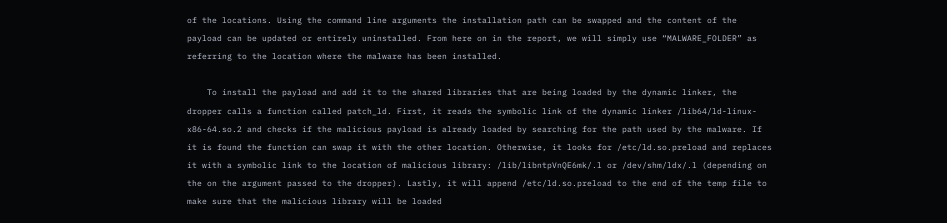of the locations. Using the command line arguments the installation path can be swapped and the content of the payload can be updated or entirely uninstalled. From here on in the report, we will simply use “MALWARE_FOLDER” as referring to the location where the malware has been installed.

    To install the payload and add it to the shared libraries that are being loaded by the dynamic linker, the dropper calls a function called patch_ld. First, it reads the symbolic link of the dynamic linker /lib64/ld-linux-x86-64.so.2 and checks if the malicious payload is already loaded by searching for the path used by the malware. If it is found the function can swap it with the other location. Otherwise, it looks for /etc/ld.so.preload and replaces it with a symbolic link to the location of malicious library: /lib/libntpVnQE6mk/.l or /dev/shm/ldx/.l (depending on the on the argument passed to the dropper). Lastly, it will append /etc/ld.so.preload to the end of the temp file to make sure that the malicious library will be loaded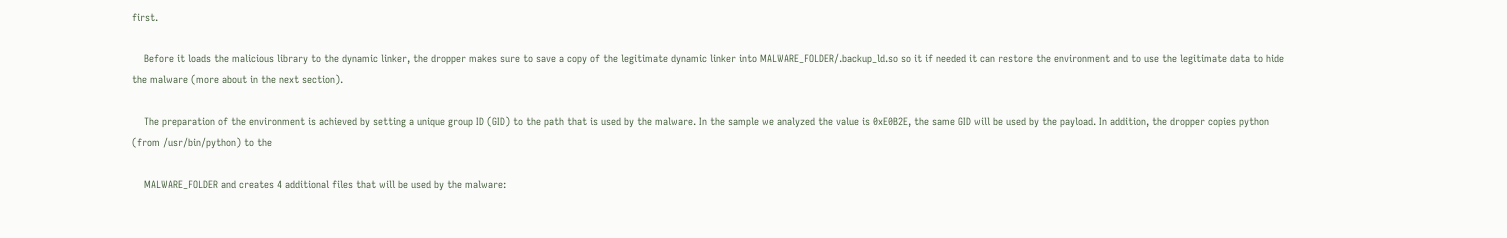first.

    Before it loads the malicious library to the dynamic linker, the dropper makes sure to save a copy of the legitimate dynamic linker into MALWARE_FOLDER/.backup_ld.so so it if needed it can restore the environment and to use the legitimate data to hide the malware (more about in the next section).

    The preparation of the environment is achieved by setting a unique group ID (GID) to the path that is used by the malware. In the sample we analyzed the value is 0xE0B2E, the same GID will be used by the payload. In addition, the dropper copies python (from /usr/bin/python) to the

    MALWARE_FOLDER and creates 4 additional files that will be used by the malware: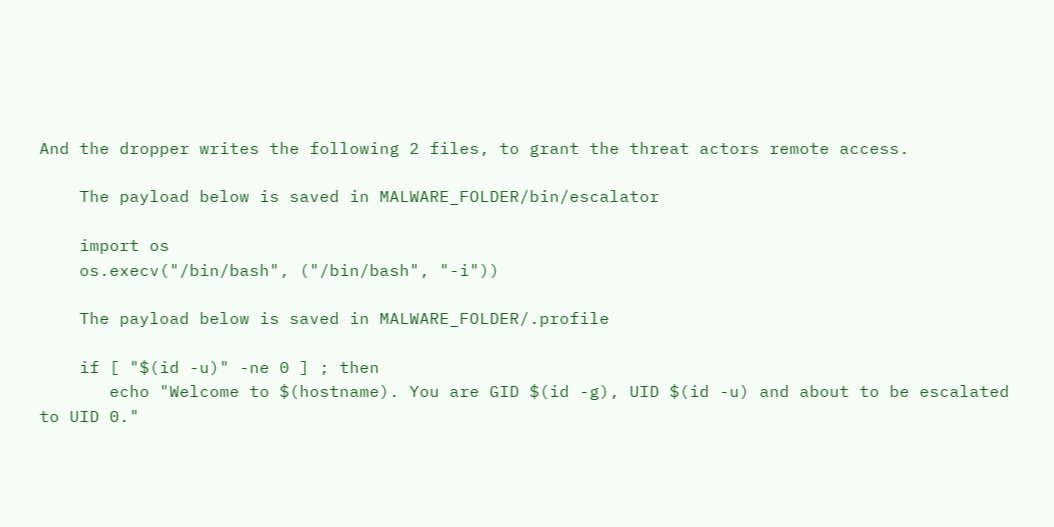And the dropper writes the following 2 files, to grant the threat actors remote access.

    The payload below is saved in MALWARE_FOLDER/bin/escalator

    import os
    os.execv("/bin/bash", ("/bin/bash", "-i"))

    The payload below is saved in MALWARE_FOLDER/.profile

    if [ "$(id -u)" -ne 0 ] ; then
       echo "Welcome to $(hostname). You are GID $(id -g), UID $(id -u) and about to be escalated to UID 0."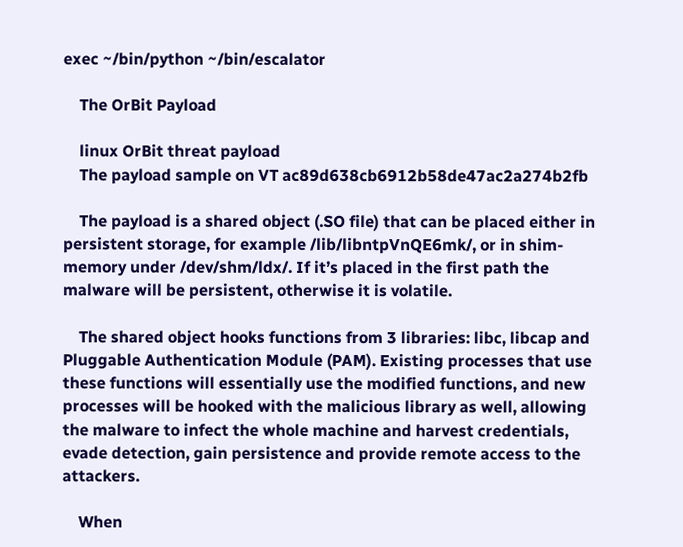exec ~/bin/python ~/bin/escalator

    The OrBit Payload

    linux OrBit threat payload
    The payload sample on VT ac89d638cb6912b58de47ac2a274b2fb

    The payload is a shared object (.SO file) that can be placed either in persistent storage, for example /lib/libntpVnQE6mk/, or in shim-memory under /dev/shm/ldx/. If it’s placed in the first path the malware will be persistent, otherwise it is volatile.

    The shared object hooks functions from 3 libraries: libc, libcap and Pluggable Authentication Module (PAM). Existing processes that use these functions will essentially use the modified functions, and new processes will be hooked with the malicious library as well, allowing the malware to infect the whole machine and harvest credentials, evade detection, gain persistence and provide remote access to the attackers.

    When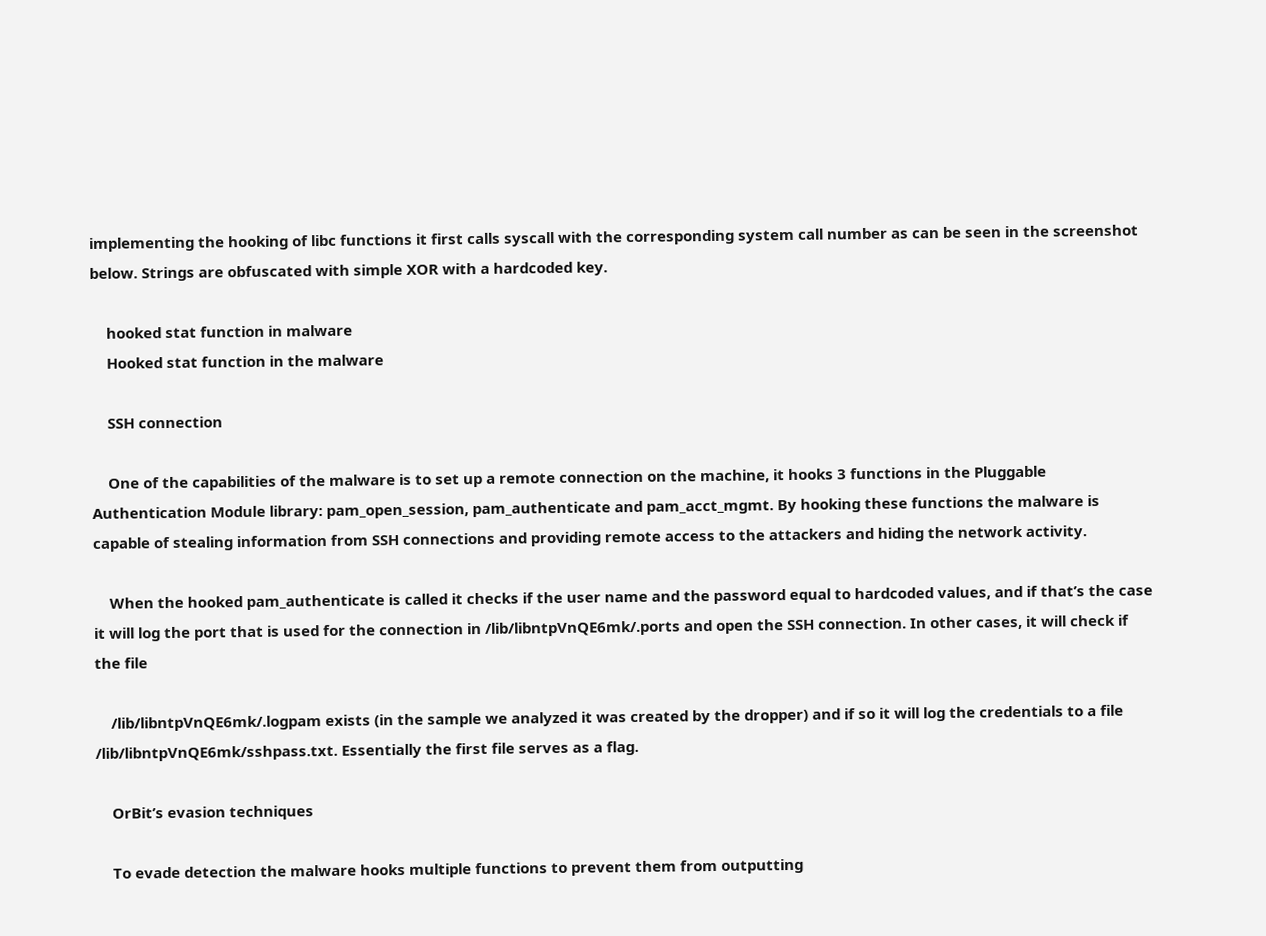implementing the hooking of libc functions it first calls syscall with the corresponding system call number as can be seen in the screenshot below. Strings are obfuscated with simple XOR with a hardcoded key.

    hooked stat function in malware
    Hooked stat function in the malware

    SSH connection

    One of the capabilities of the malware is to set up a remote connection on the machine, it hooks 3 functions in the Pluggable Authentication Module library: pam_open_session, pam_authenticate and pam_acct_mgmt. By hooking these functions the malware is capable of stealing information from SSH connections and providing remote access to the attackers and hiding the network activity.

    When the hooked pam_authenticate is called it checks if the user name and the password equal to hardcoded values, and if that’s the case it will log the port that is used for the connection in /lib/libntpVnQE6mk/.ports and open the SSH connection. In other cases, it will check if the file

    /lib/libntpVnQE6mk/.logpam exists (in the sample we analyzed it was created by the dropper) and if so it will log the credentials to a file /lib/libntpVnQE6mk/sshpass.txt. Essentially the first file serves as a flag.

    OrBit’s evasion techniques

    To evade detection the malware hooks multiple functions to prevent them from outputting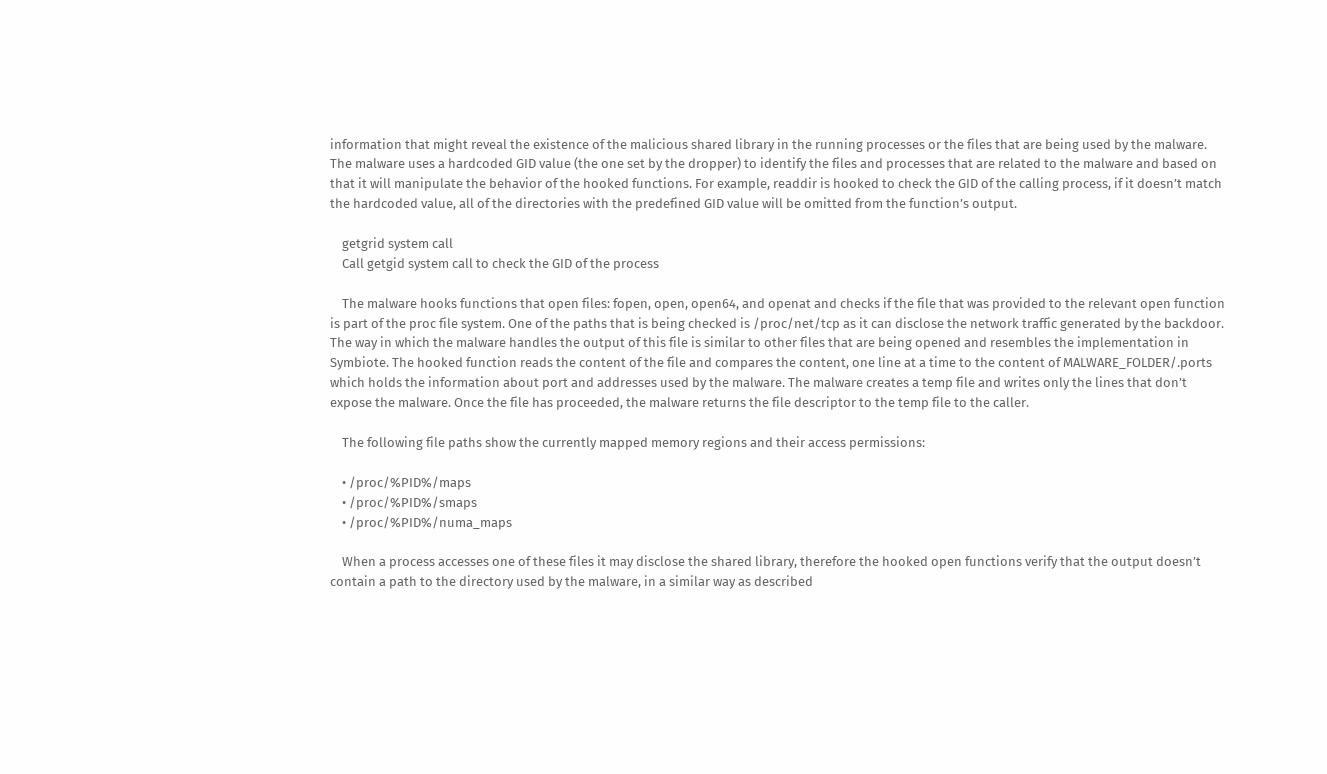information that might reveal the existence of the malicious shared library in the running processes or the files that are being used by the malware. The malware uses a hardcoded GID value (the one set by the dropper) to identify the files and processes that are related to the malware and based on that it will manipulate the behavior of the hooked functions. For example, readdir is hooked to check the GID of the calling process, if it doesn’t match the hardcoded value, all of the directories with the predefined GID value will be omitted from the function’s output.

    getgrid system call
    Call getgid system call to check the GID of the process

    The malware hooks functions that open files: fopen, open, open64, and openat and checks if the file that was provided to the relevant open function is part of the proc file system. One of the paths that is being checked is /proc/net/tcp as it can disclose the network traffic generated by the backdoor. The way in which the malware handles the output of this file is similar to other files that are being opened and resembles the implementation in Symbiote. The hooked function reads the content of the file and compares the content, one line at a time to the content of MALWARE_FOLDER/.ports which holds the information about port and addresses used by the malware. The malware creates a temp file and writes only the lines that don’t expose the malware. Once the file has proceeded, the malware returns the file descriptor to the temp file to the caller.

    The following file paths show the currently mapped memory regions and their access permissions:

    • /proc/%PID%/maps
    • /proc/%PID%/smaps
    • /proc/%PID%/numa_maps

    When a process accesses one of these files it may disclose the shared library, therefore the hooked open functions verify that the output doesn’t contain a path to the directory used by the malware, in a similar way as described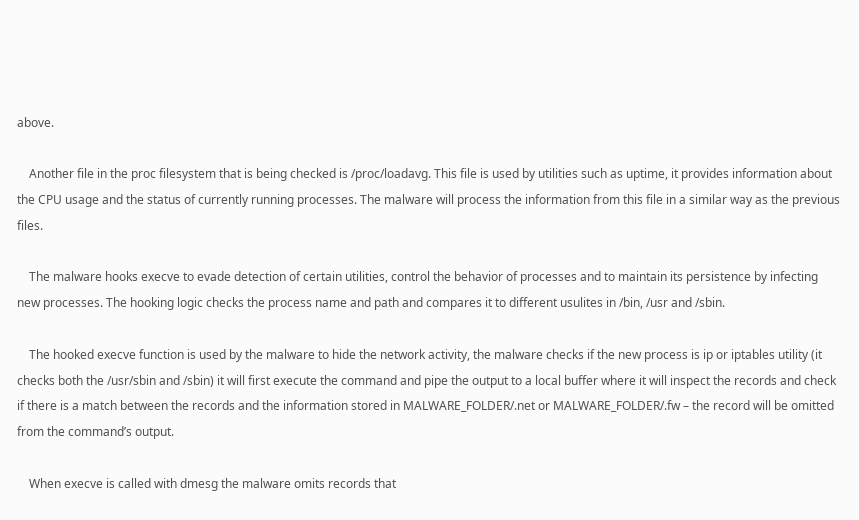above.

    Another file in the proc filesystem that is being checked is /proc/loadavg. This file is used by utilities such as uptime, it provides information about the CPU usage and the status of currently running processes. The malware will process the information from this file in a similar way as the previous files.

    The malware hooks execve to evade detection of certain utilities, control the behavior of processes and to maintain its persistence by infecting new processes. The hooking logic checks the process name and path and compares it to different usulites in /bin, /usr and /sbin.

    The hooked execve function is used by the malware to hide the network activity, the malware checks if the new process is ip or iptables utility (it checks both the /usr/sbin and /sbin) it will first execute the command and pipe the output to a local buffer where it will inspect the records and check if there is a match between the records and the information stored in MALWARE_FOLDER/.net or MALWARE_FOLDER/.fw – the record will be omitted from the command’s output.

    When execve is called with dmesg the malware omits records that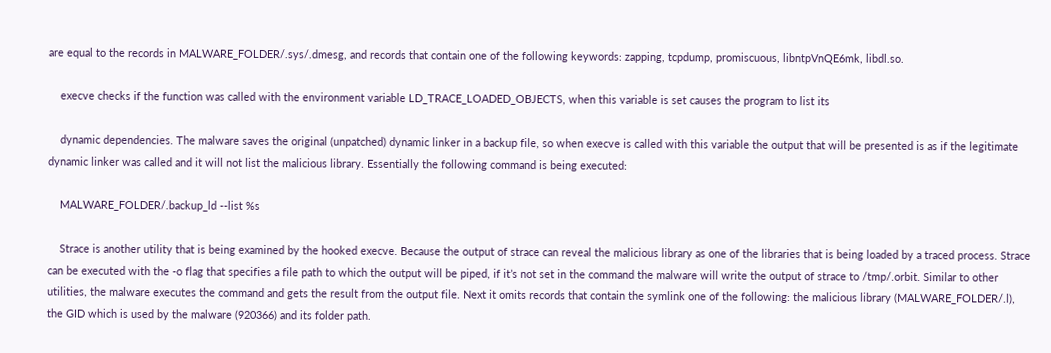are equal to the records in MALWARE_FOLDER/.sys/.dmesg, and records that contain one of the following keywords: zapping, tcpdump, promiscuous, libntpVnQE6mk, libdl.so.

    execve checks if the function was called with the environment variable LD_TRACE_LOADED_OBJECTS, when this variable is set causes the program to list its

    dynamic dependencies. The malware saves the original (unpatched) dynamic linker in a backup file, so when execve is called with this variable the output that will be presented is as if the legitimate dynamic linker was called and it will not list the malicious library. Essentially the following command is being executed:

    MALWARE_FOLDER/.backup_ld --list %s

    Strace is another utility that is being examined by the hooked execve. Because the output of strace can reveal the malicious library as one of the libraries that is being loaded by a traced process. Strace can be executed with the -o flag that specifies a file path to which the output will be piped, if it’s not set in the command the malware will write the output of strace to /tmp/.orbit. Similar to other utilities, the malware executes the command and gets the result from the output file. Next it omits records that contain the symlink one of the following: the malicious library (MALWARE_FOLDER/.l), the GID which is used by the malware (920366) and its folder path.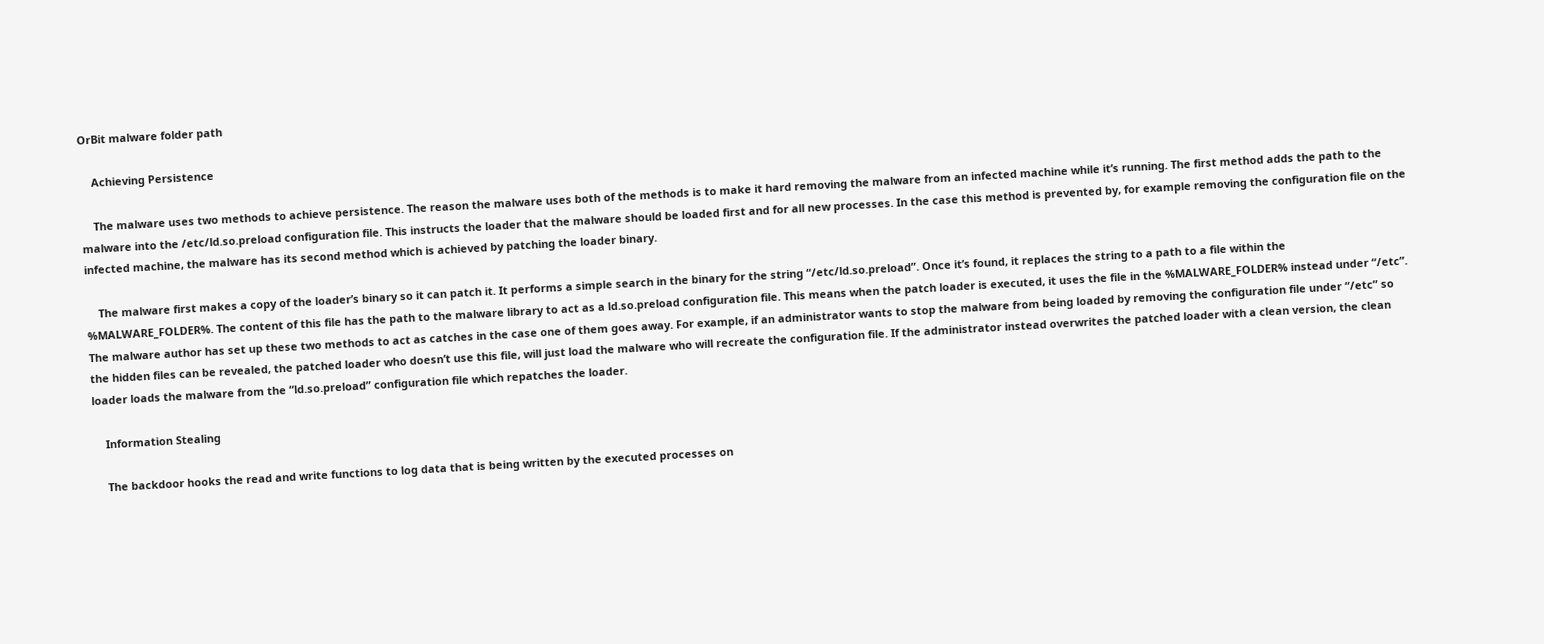OrBit malware folder path

    Achieving Persistence

    The malware uses two methods to achieve persistence. The reason the malware uses both of the methods is to make it hard removing the malware from an infected machine while it’s running. The first method adds the path to the malware into the /etc/ld.so.preload configuration file. This instructs the loader that the malware should be loaded first and for all new processes. In the case this method is prevented by, for example removing the configuration file on the infected machine, the malware has its second method which is achieved by patching the loader binary.

    The malware first makes a copy of the loader’s binary so it can patch it. It performs a simple search in the binary for the string “/etc/ld.so.preload”. Once it’s found, it replaces the string to a path to a file within the %MALWARE_FOLDER%. The content of this file has the path to the malware library to act as a ld.so.preload configuration file. This means when the patch loader is executed, it uses the file in the %MALWARE_FOLDER% instead under “/etc”. The malware author has set up these two methods to act as catches in the case one of them goes away. For example, if an administrator wants to stop the malware from being loaded by removing the configuration file under “/etc” so the hidden files can be revealed, the patched loader who doesn’t use this file, will just load the malware who will recreate the configuration file. If the administrator instead overwrites the patched loader with a clean version, the clean loader loads the malware from the “ld.so.preload” configuration file which repatches the loader.

    Information Stealing

    The backdoor hooks the read and write functions to log data that is being written by the executed processes on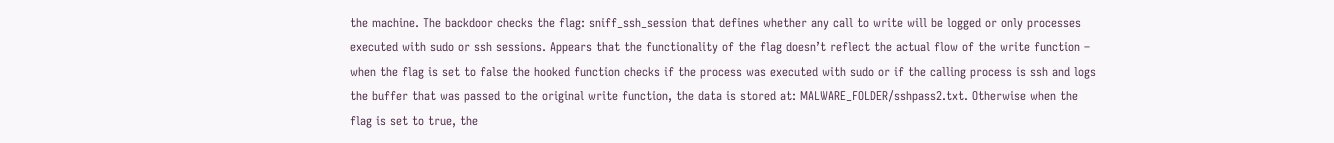the machine. The backdoor checks the flag: sniff_ssh_session that defines whether any call to write will be logged or only processes executed with sudo or ssh sessions. Appears that the functionality of the flag doesn’t reflect the actual flow of the write function – when the flag is set to false the hooked function checks if the process was executed with sudo or if the calling process is ssh and logs the buffer that was passed to the original write function, the data is stored at: MALWARE_FOLDER/sshpass2.txt. Otherwise when the flag is set to true, the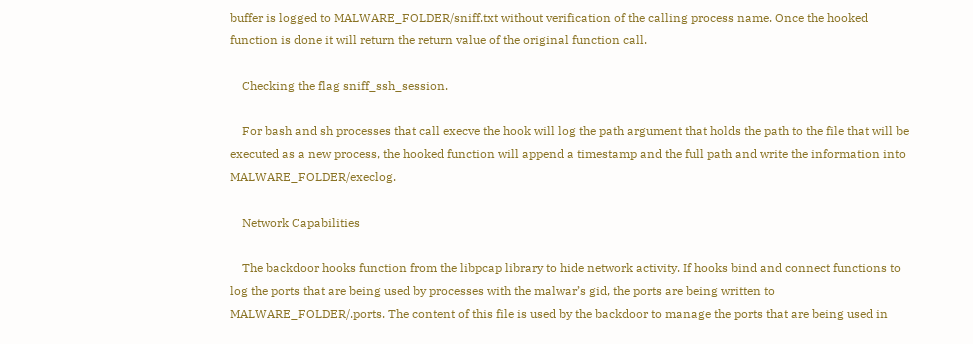buffer is logged to MALWARE_FOLDER/sniff.txt without verification of the calling process name. Once the hooked function is done it will return the return value of the original function call.

    Checking the flag sniff_ssh_session.

    For bash and sh processes that call execve the hook will log the path argument that holds the path to the file that will be executed as a new process, the hooked function will append a timestamp and the full path and write the information into MALWARE_FOLDER/execlog.

    Network Capabilities

    The backdoor hooks function from the libpcap library to hide network activity. If hooks bind and connect functions to log the ports that are being used by processes with the malwar’s gid, the ports are being written to MALWARE_FOLDER/.ports. The content of this file is used by the backdoor to manage the ports that are being used in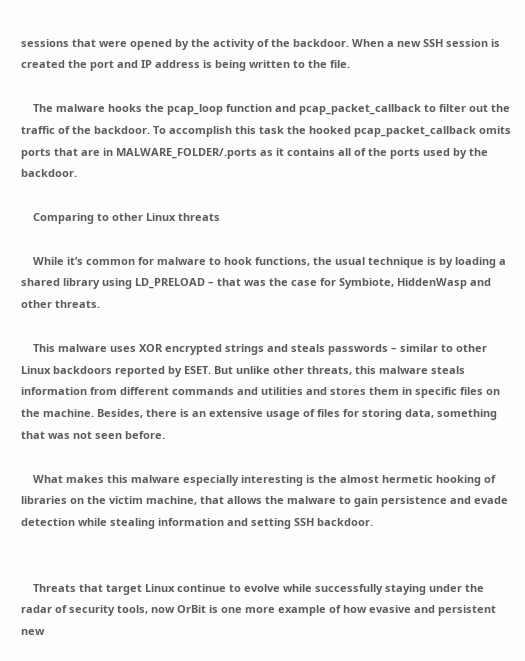sessions that were opened by the activity of the backdoor. When a new SSH session is created the port and IP address is being written to the file.

    The malware hooks the pcap_loop function and pcap_packet_callback to filter out the traffic of the backdoor. To accomplish this task the hooked pcap_packet_callback omits ports that are in MALWARE_FOLDER/.ports as it contains all of the ports used by the backdoor.

    Comparing to other Linux threats

    While it’s common for malware to hook functions, the usual technique is by loading a shared library using LD_PRELOAD – that was the case for Symbiote, HiddenWasp and other threats.

    This malware uses XOR encrypted strings and steals passwords – similar to other Linux backdoors reported by ESET. But unlike other threats, this malware steals information from different commands and utilities and stores them in specific files on the machine. Besides, there is an extensive usage of files for storing data, something that was not seen before.

    What makes this malware especially interesting is the almost hermetic hooking of libraries on the victim machine, that allows the malware to gain persistence and evade detection while stealing information and setting SSH backdoor.


    Threats that target Linux continue to evolve while successfully staying under the radar of security tools, now OrBit is one more example of how evasive and persistent new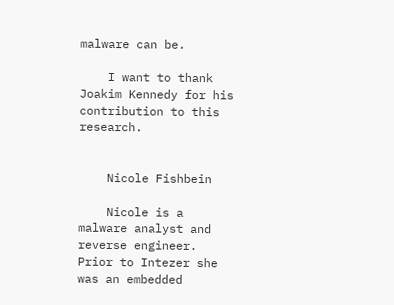malware can be.

    I want to thank Joakim Kennedy for his contribution to this research.


    Nicole Fishbein

    Nicole is a malware analyst and reverse engineer. Prior to Intezer she was an embedded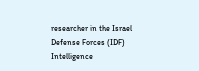researcher in the Israel Defense Forces (IDF) Intelligence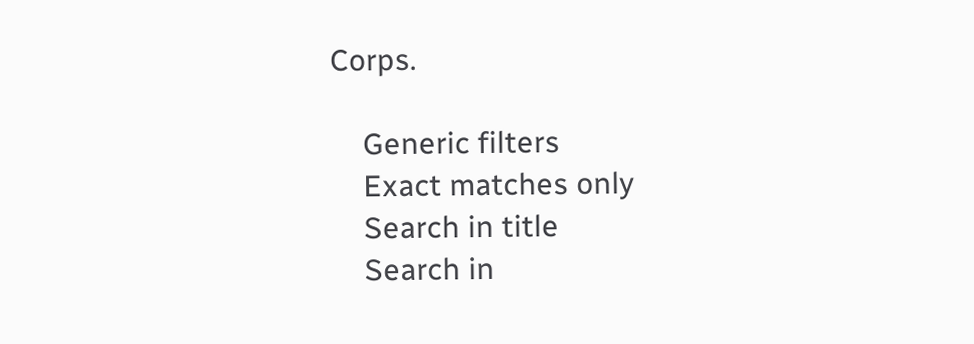Corps.

    Generic filters
    Exact matches only
    Search in title
    Search in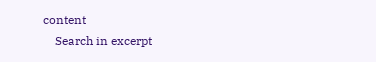content
    Search in excerpt